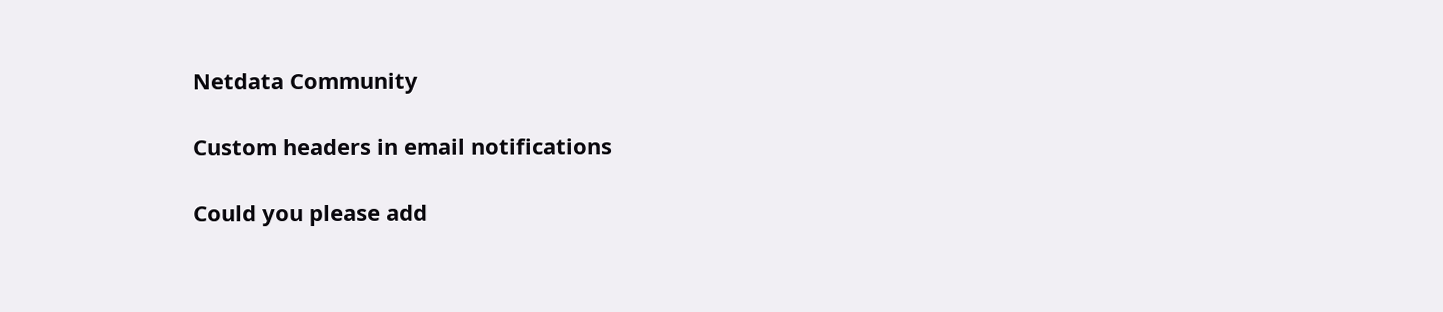Netdata Community

Custom headers in email notifications

Could you please add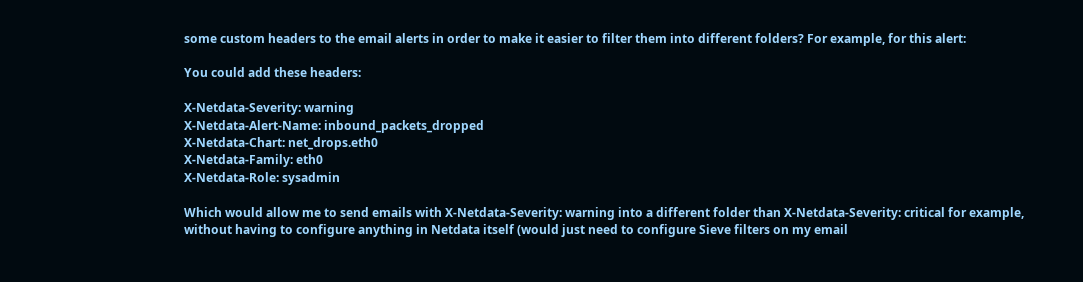some custom headers to the email alerts in order to make it easier to filter them into different folders? For example, for this alert:

You could add these headers:

X-Netdata-Severity: warning
X-Netdata-Alert-Name: inbound_packets_dropped
X-Netdata-Chart: net_drops.eth0
X-Netdata-Family: eth0
X-Netdata-Role: sysadmin

Which would allow me to send emails with X-Netdata-Severity: warning into a different folder than X-Netdata-Severity: critical for example, without having to configure anything in Netdata itself (would just need to configure Sieve filters on my email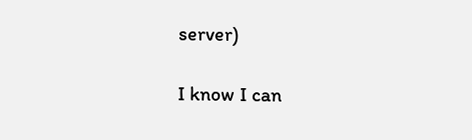server)

I know I can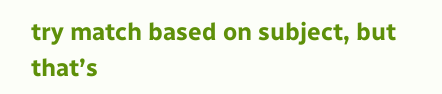try match based on subject, but that’s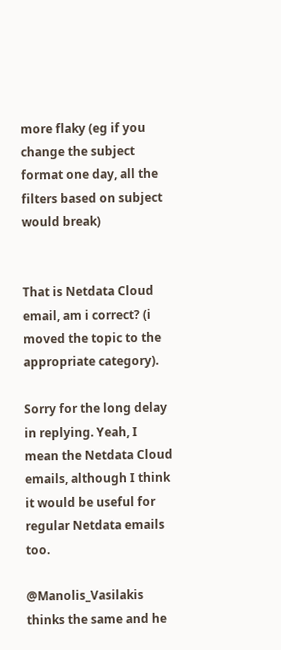more flaky (eg if you change the subject format one day, all the filters based on subject would break)


That is Netdata Cloud email, am i correct? (i moved the topic to the appropriate category).

Sorry for the long delay in replying. Yeah, I mean the Netdata Cloud emails, although I think it would be useful for regular Netdata emails too.

@Manolis_Vasilakis thinks the same and he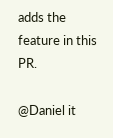adds the feature in this PR.

@Daniel it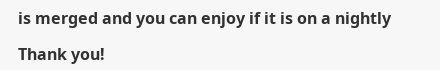is merged and you can enjoy if it is on a nightly

Thank you!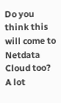Do you think this will come to Netdata Cloud too? A lot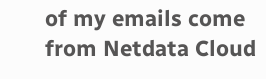of my emails come from Netdata Cloud